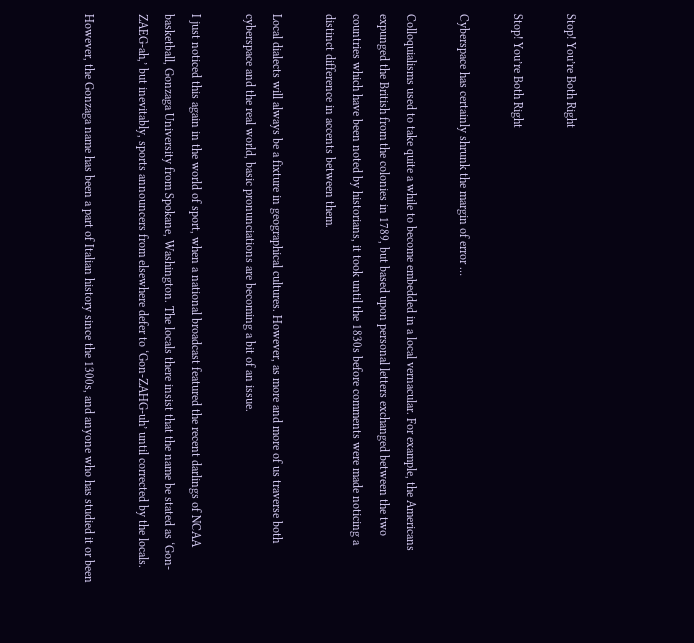Stop! You’re Both Right

Stop! You’re Both Right

Cyberspace has certainly shrunk the margin of error …

Colloquialisms used to take quite a while to become embedded in a local vernacular. For example, the Americans expunged the British from the colonies in 1789, but based upon personal letters exchanged between the two countries which have been noted by historians, it took until the 1830s before comments were made noticing a distinct difference in accents between them.

Local dialects will always be a fixture in geographical cultures. However, as more and more of us traverse both cyberspace and the real world, basic pronunciations are becoming a bit of an issue.

I just noticed this again in the world of sport, when a national broadcast featured the recent darlings of NCAA basketball, Gonzaga University from Spokane, Washington. The locals there insist that the name be stated as ‘Gon-ZAEG-ah,’ but inevitably, sports announcers from elsewhere defer to ‘Gon-ZAHG-uh’ until corrected by the locals.

However, the Gonzaga name has been a part of Italian history since the 1300s, and anyone who has studied it or been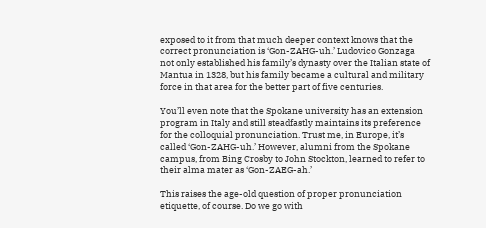exposed to it from that much deeper context knows that the correct pronunciation is ‘Gon-ZAHG-uh.’ Ludovico Gonzaga not only established his family’s dynasty over the Italian state of Mantua in 1328, but his family became a cultural and military force in that area for the better part of five centuries.

You’ll even note that the Spokane university has an extension program in Italy and still steadfastly maintains its preference for the colloquial pronunciation. Trust me, in Europe, it’s called ‘Gon-ZAHG-uh.’ However, alumni from the Spokane campus, from Bing Crosby to John Stockton, learned to refer to their alma mater as ‘Gon-ZAEG-ah.’

This raises the age-old question of proper pronunciation etiquette, of course. Do we go with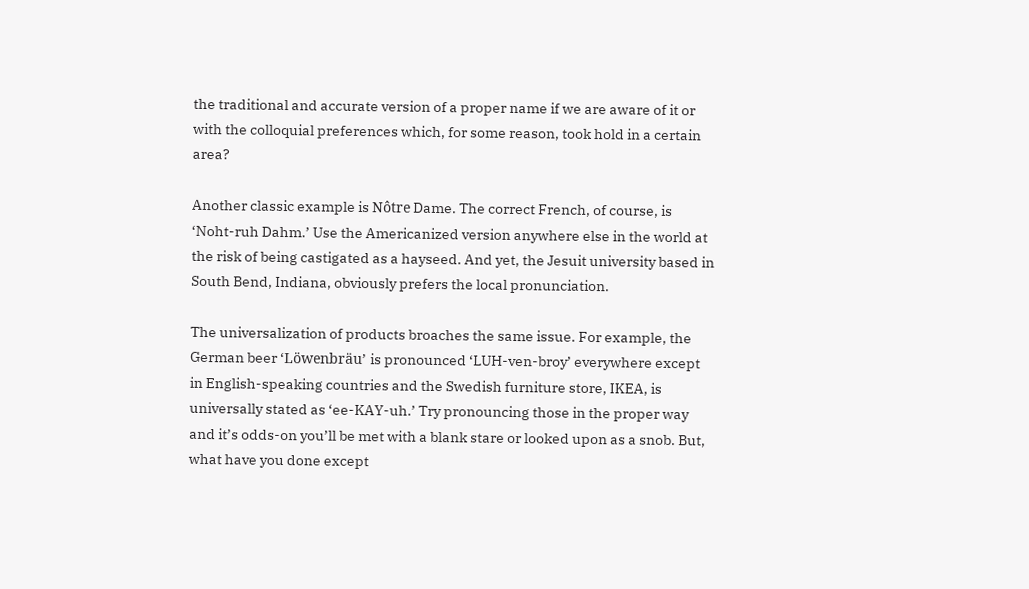the traditional and accurate version of a proper name if we are aware of it or with the colloquial preferences which, for some reason, took hold in a certain area?

Another classic example is Nôtre Dame. The correct French, of course, is ‘Noht-ruh Dahm.’ Use the Americanized version anywhere else in the world at the risk of being castigated as a hayseed. And yet, the Jesuit university based in South Bend, Indiana, obviously prefers the local pronunciation.

The universalization of products broaches the same issue. For example, the German beer ‘Löwenbräu’ is pronounced ‘LUH-ven-broy’ everywhere except in English-speaking countries and the Swedish furniture store, IKEA, is universally stated as ‘ee-KAY-uh.’ Try pronouncing those in the proper way and it’s odds-on you’ll be met with a blank stare or looked upon as a snob. But, what have you done except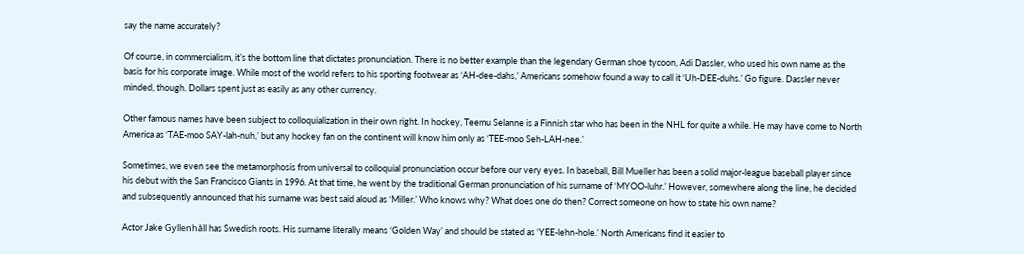say the name accurately?

Of course, in commercialism, it’s the bottom line that dictates pronunciation. There is no better example than the legendary German shoe tycoon, Adi Dassler, who used his own name as the basis for his corporate image. While most of the world refers to his sporting footwear as ‘AH-dee-dahs,’ Americans somehow found a way to call it ‘Uh-DEE-duhs.’ Go figure. Dassler never minded, though. Dollars spent just as easily as any other currency.

Other famous names have been subject to colloquialization in their own right. In hockey, Teemu Selanne is a Finnish star who has been in the NHL for quite a while. He may have come to North America as ‘TAE-moo SAY-lah-nuh,’ but any hockey fan on the continent will know him only as ‘TEE-moo Seh-LAH-nee.’

Sometimes, we even see the metamorphosis from universal to colloquial pronunciation occur before our very eyes. In baseball, Bill Mueller has been a solid major-league baseball player since his debut with the San Francisco Giants in 1996. At that time, he went by the traditional German pronunciation of his surname of ‘MYOO-luhr.’ However, somewhere along the line, he decided and subsequently announced that his surname was best said aloud as ‘Miller.’ Who knows why? What does one do then? Correct someone on how to state his own name?

Actor Jake Gyllenhåll has Swedish roots. His surname literally means ‘Golden Way’ and should be stated as ‘YEE-lehn-hole.’ North Americans find it easier to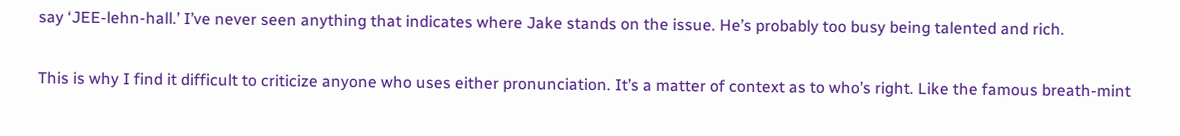say ‘JEE-lehn-hall.’ I’ve never seen anything that indicates where Jake stands on the issue. He’s probably too busy being talented and rich.

This is why I find it difficult to criticize anyone who uses either pronunciation. It’s a matter of context as to who’s right. Like the famous breath-mint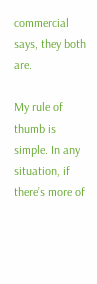commercial says, they both are.

My rule of thumb is simple. In any situation, if there’s more of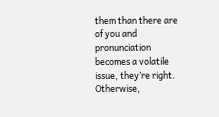them than there are of you and pronunciation becomes a volatile issue, they’re right. Otherwise,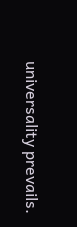universality prevails.